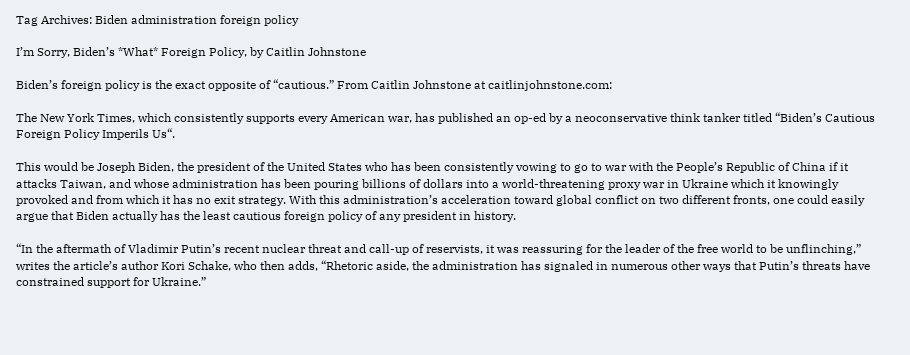Tag Archives: Biden administration foreign policy

I’m Sorry, Biden’s *What* Foreign Policy, by Caitlin Johnstone

Biden’s foreign policy is the exact opposite of “cautious.” From Caitlin Johnstone at caitlinjohnstone.com:

The New York Times, which consistently supports every American war, has published an op-ed by a neoconservative think tanker titled “Biden’s Cautious Foreign Policy Imperils Us“.

This would be Joseph Biden, the president of the United States who has been consistently vowing to go to war with the People’s Republic of China if it attacks Taiwan, and whose administration has been pouring billions of dollars into a world-threatening proxy war in Ukraine which it knowingly provoked and from which it has no exit strategy. With this administration’s acceleration toward global conflict on two different fronts, one could easily argue that Biden actually has the least cautious foreign policy of any president in history.

“In the aftermath of Vladimir Putin’s recent nuclear threat and call-up of reservists, it was reassuring for the leader of the free world to be unflinching,” writes the article’s author Kori Schake, who then adds, “Rhetoric aside, the administration has signaled in numerous other ways that Putin’s threats have constrained support for Ukraine.”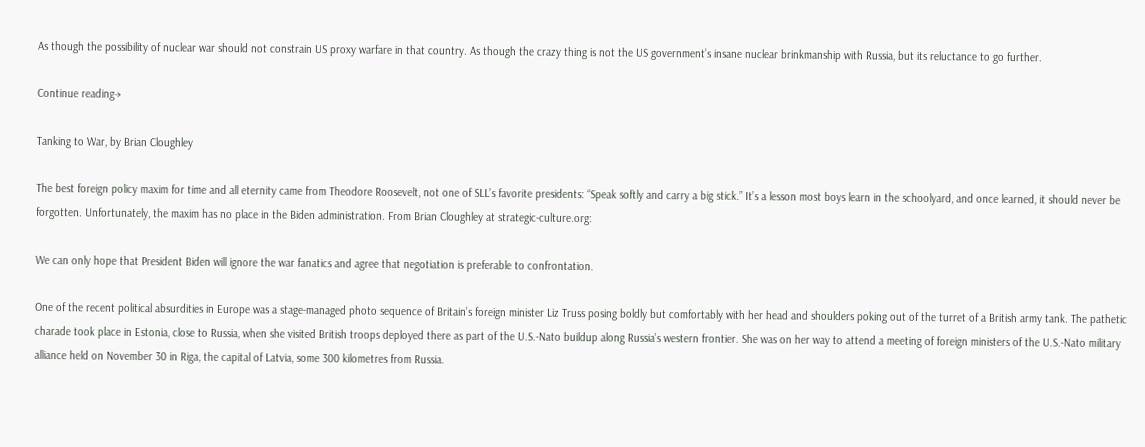As though the possibility of nuclear war should not constrain US proxy warfare in that country. As though the crazy thing is not the US government’s insane nuclear brinkmanship with Russia, but its reluctance to go further.

Continue reading→

Tanking to War, by Brian Cloughley

The best foreign policy maxim for time and all eternity came from Theodore Roosevelt, not one of SLL’s favorite presidents: “Speak softly and carry a big stick.” It’s a lesson most boys learn in the schoolyard, and once learned, it should never be forgotten. Unfortunately, the maxim has no place in the Biden administration. From Brian Cloughley at strategic-culture.org:

We can only hope that President Biden will ignore the war fanatics and agree that negotiation is preferable to confrontation.

One of the recent political absurdities in Europe was a stage-managed photo sequence of Britain’s foreign minister Liz Truss posing boldly but comfortably with her head and shoulders poking out of the turret of a British army tank. The pathetic charade took place in Estonia, close to Russia, when she visited British troops deployed there as part of the U.S.-Nato buildup along Russia’s western frontier. She was on her way to attend a meeting of foreign ministers of the U.S.-Nato military alliance held on November 30 in Riga, the capital of Latvia, some 300 kilometres from Russia.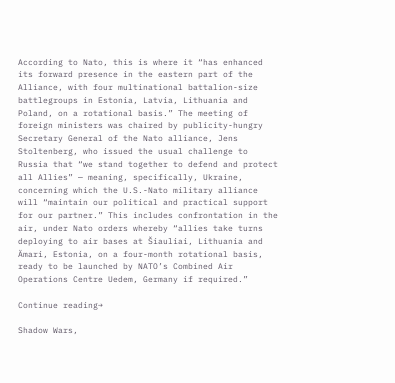According to Nato, this is where it “has enhanced its forward presence in the eastern part of the Alliance, with four multinational battalion-size battlegroups in Estonia, Latvia, Lithuania and Poland, on a rotational basis.” The meeting of foreign ministers was chaired by publicity-hungry Secretary General of the Nato alliance, Jens Stoltenberg, who issued the usual challenge to Russia that “we stand together to defend and protect all Allies” — meaning, specifically, Ukraine, concerning which the U.S.-Nato military alliance will “maintain our political and practical support for our partner.” This includes confrontation in the air, under Nato orders whereby “allies take turns deploying to air bases at Šiauliai, Lithuania and Ämari, Estonia, on a four-month rotational basis, ready to be launched by NATO’s Combined Air Operations Centre Uedem, Germany if required.”

Continue reading→

Shadow Wars,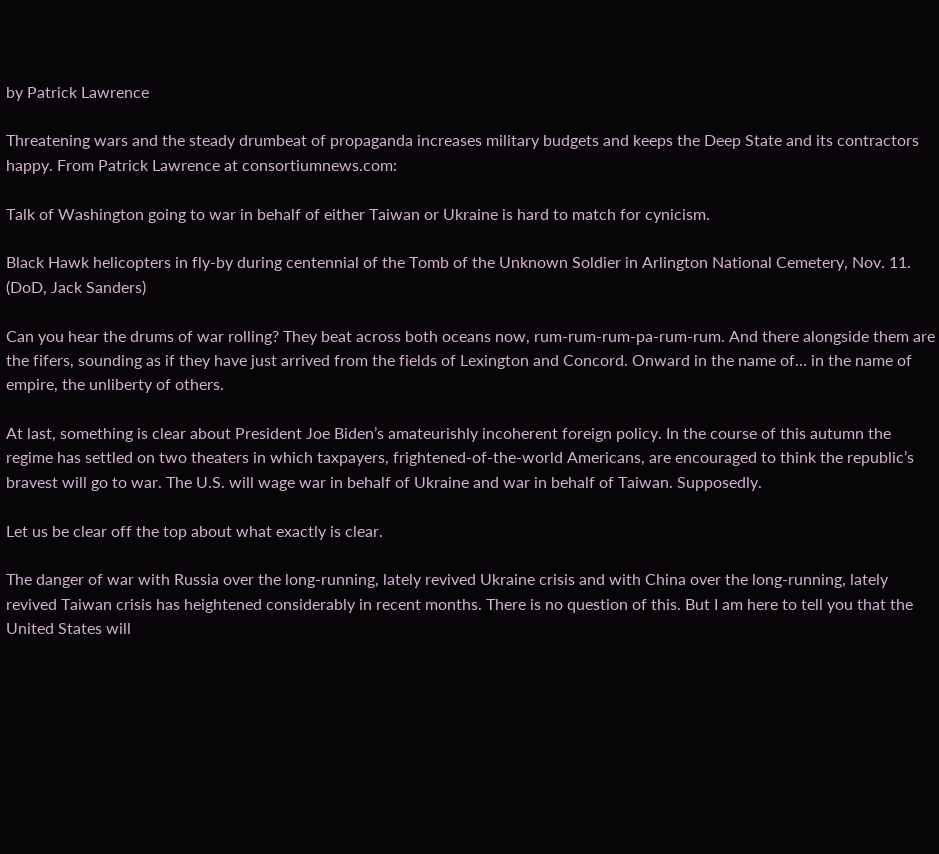by Patrick Lawrence

Threatening wars and the steady drumbeat of propaganda increases military budgets and keeps the Deep State and its contractors happy. From Patrick Lawrence at consortiumnews.com:

Talk of Washington going to war in behalf of either Taiwan or Ukraine is hard to match for cynicism.

Black Hawk helicopters in fly-by during centennial of the Tomb of the Unknown Soldier in Arlington National Cemetery, Nov. 11. (DoD, Jack Sanders)

Can you hear the drums of war rolling? They beat across both oceans now, rum-rum-rum-pa-rum-rum. And there alongside them are the fifers, sounding as if they have just arrived from the fields of Lexington and Concord. Onward in the name of… in the name of empire, the unliberty of others.

At last, something is clear about President Joe Biden’s amateurishly incoherent foreign policy. In the course of this autumn the regime has settled on two theaters in which taxpayers, frightened-of-the-world Americans, are encouraged to think the republic’s bravest will go to war. The U.S. will wage war in behalf of Ukraine and war in behalf of Taiwan. Supposedly.

Let us be clear off the top about what exactly is clear.

The danger of war with Russia over the long-running, lately revived Ukraine crisis and with China over the long-running, lately revived Taiwan crisis has heightened considerably in recent months. There is no question of this. But I am here to tell you that the United States will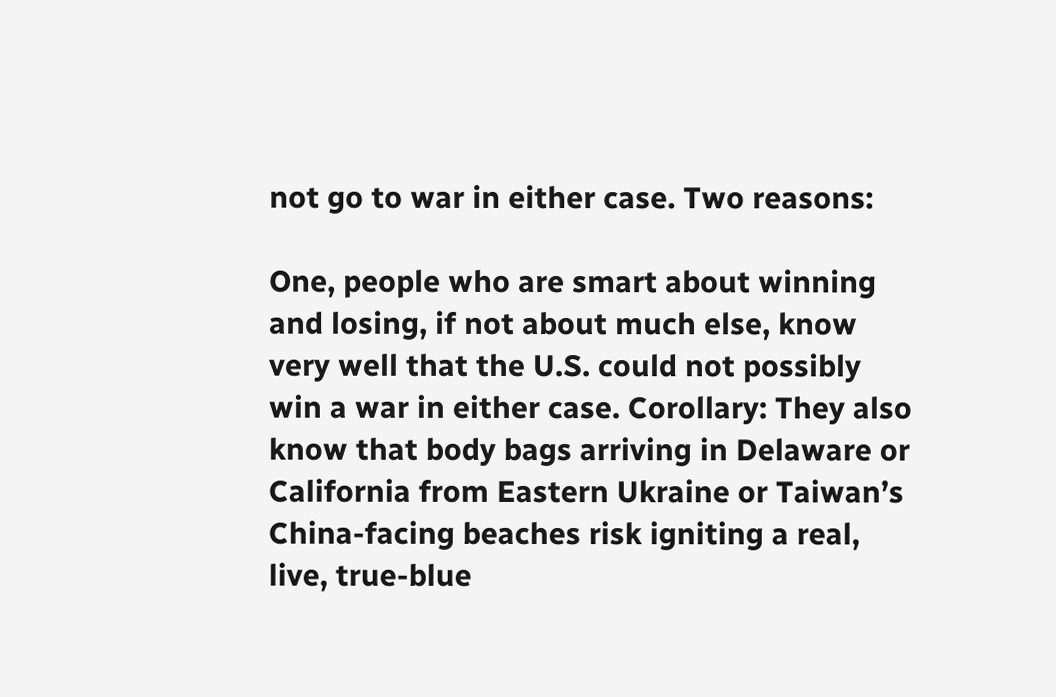not go to war in either case. Two reasons:

One, people who are smart about winning and losing, if not about much else, know very well that the U.S. could not possibly win a war in either case. Corollary: They also know that body bags arriving in Delaware or California from Eastern Ukraine or Taiwan’s China-facing beaches risk igniting a real, live, true-blue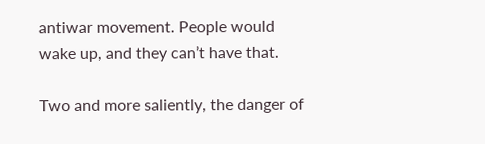antiwar movement. People would wake up, and they can’t have that.

Two and more saliently, the danger of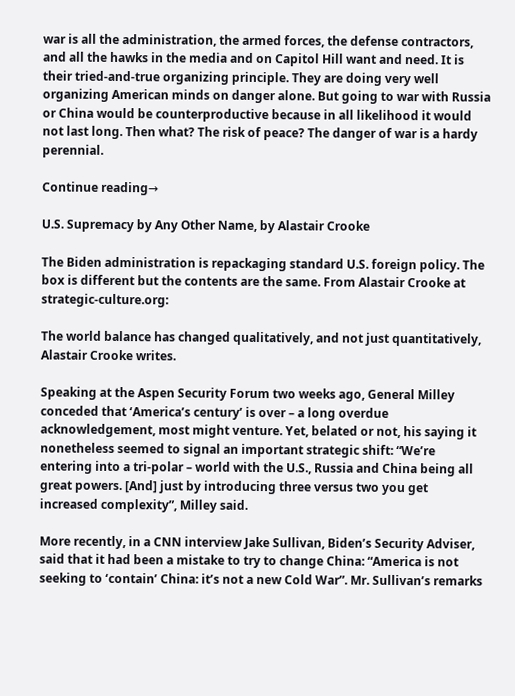war is all the administration, the armed forces, the defense contractors, and all the hawks in the media and on Capitol Hill want and need. It is their tried-and-true organizing principle. They are doing very well organizing American minds on danger alone. But going to war with Russia or China would be counterproductive because in all likelihood it would not last long. Then what? The risk of peace? The danger of war is a hardy perennial.

Continue reading→

U.S. Supremacy by Any Other Name, by Alastair Crooke

The Biden administration is repackaging standard U.S. foreign policy. The box is different but the contents are the same. From Alastair Crooke at strategic-culture.org:

The world balance has changed qualitatively, and not just quantitatively, Alastair Crooke writes.

Speaking at the Aspen Security Forum two weeks ago, General Milley conceded that ‘America’s century’ is over – a long overdue acknowledgement, most might venture. Yet, belated or not, his saying it nonetheless seemed to signal an important strategic shift: “We’re entering into a tri-polar – world with the U.S., Russia and China being all great powers. [And] just by introducing three versus two you get increased complexity”, Milley said.

More recently, in a CNN interview Jake Sullivan, Biden’s Security Adviser, said that it had been a mistake to try to change China: “America is not seeking to ‘contain’ China: it’s not a new Cold War”. Mr. Sullivan’s remarks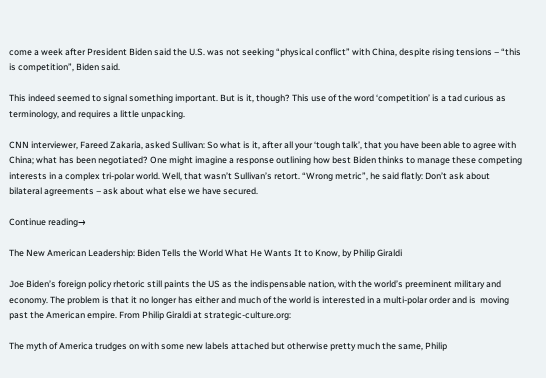come a week after President Biden said the U.S. was not seeking “physical conflict” with China, despite rising tensions – “this is competition”, Biden said.

This indeed seemed to signal something important. But is it, though? This use of the word ‘competition’ is a tad curious as terminology, and requires a little unpacking.

CNN interviewer, Fareed Zakaria, asked Sullivan: So what is it, after all your ‘tough talk’, that you have been able to agree with China; what has been negotiated? One might imagine a response outlining how best Biden thinks to manage these competing interests in a complex tri-polar world. Well, that wasn’t Sullivan’s retort. “Wrong metric”, he said flatly: Don’t ask about bilateral agreements – ask about what else we have secured.

Continue reading→

The New American Leadership: Biden Tells the World What He Wants It to Know, by Philip Giraldi

Joe Biden’s foreign policy rhetoric still paints the US as the indispensable nation, with the world’s preeminent military and economy. The problem is that it no longer has either and much of the world is interested in a multi-polar order and is  moving past the American empire. From Philip Giraldi at strategic-culture.org:

The myth of America trudges on with some new labels attached but otherwise pretty much the same, Philip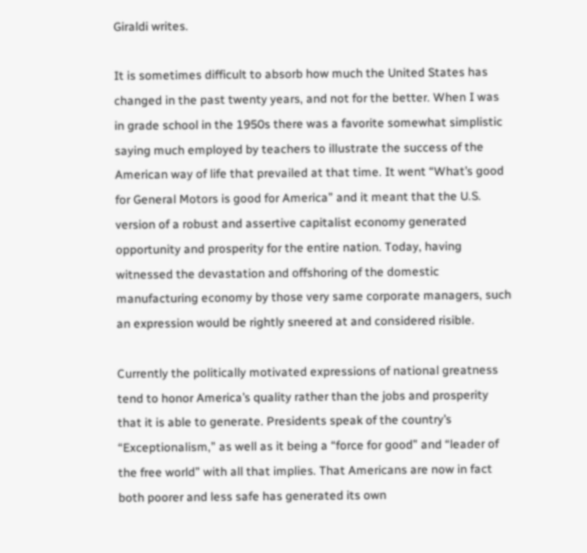Giraldi writes.

It is sometimes difficult to absorb how much the United States has changed in the past twenty years, and not for the better. When I was in grade school in the 1950s there was a favorite somewhat simplistic saying much employed by teachers to illustrate the success of the American way of life that prevailed at that time. It went “What’s good for General Motors is good for America” and it meant that the U.S. version of a robust and assertive capitalist economy generated opportunity and prosperity for the entire nation. Today, having witnessed the devastation and offshoring of the domestic manufacturing economy by those very same corporate managers, such an expression would be rightly sneered at and considered risible.

Currently the politically motivated expressions of national greatness tend to honor America’s quality rather than the jobs and prosperity that it is able to generate. Presidents speak of the country’s “Exceptionalism,” as well as it being a “force for good” and “leader of the free world” with all that implies. That Americans are now in fact both poorer and less safe has generated its own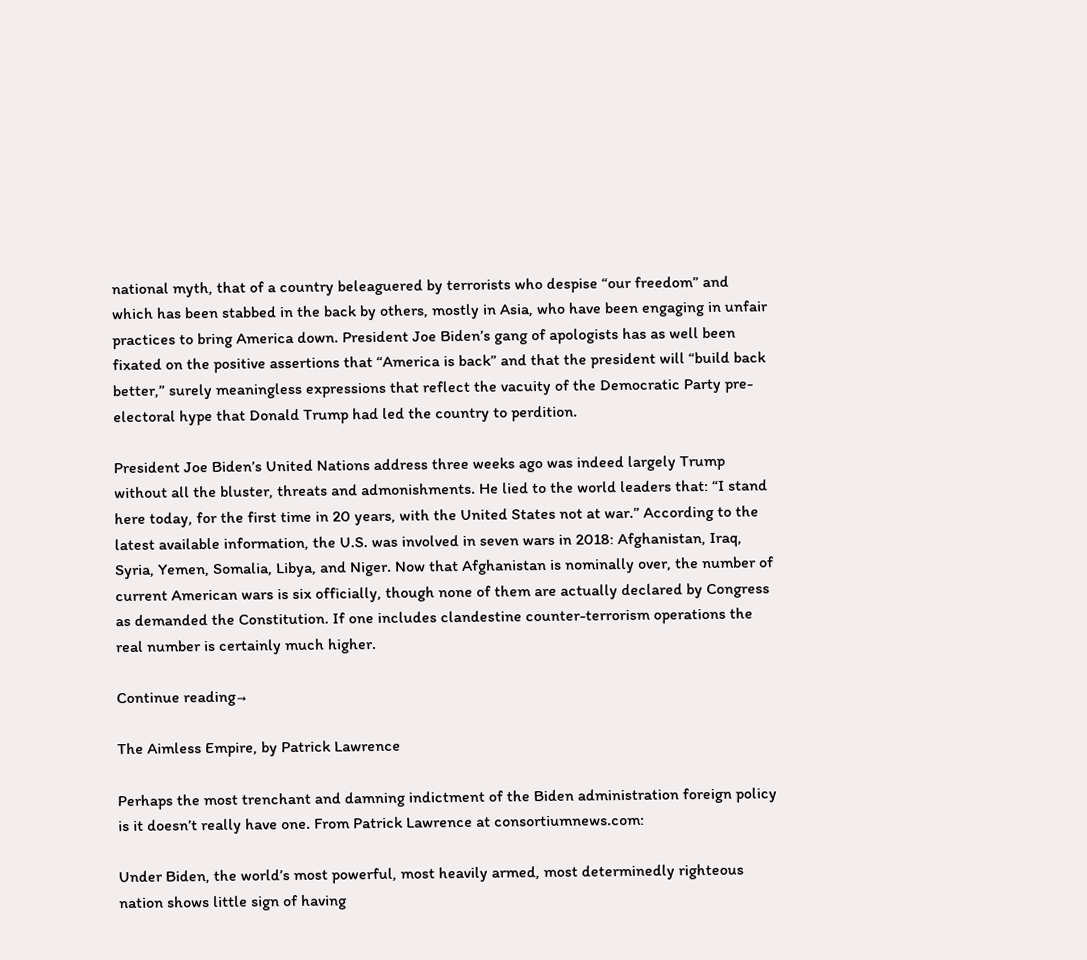national myth, that of a country beleaguered by terrorists who despise “our freedom” and which has been stabbed in the back by others, mostly in Asia, who have been engaging in unfair practices to bring America down. President Joe Biden’s gang of apologists has as well been fixated on the positive assertions that “America is back” and that the president will “build back better,” surely meaningless expressions that reflect the vacuity of the Democratic Party pre-electoral hype that Donald Trump had led the country to perdition.

President Joe Biden’s United Nations address three weeks ago was indeed largely Trump without all the bluster, threats and admonishments. He lied to the world leaders that: “I stand here today, for the first time in 20 years, with the United States not at war.” According to the latest available information, the U.S. was involved in seven wars in 2018: Afghanistan, Iraq, Syria, Yemen, Somalia, Libya, and Niger. Now that Afghanistan is nominally over, the number of current American wars is six officially, though none of them are actually declared by Congress as demanded the Constitution. If one includes clandestine counter-terrorism operations the real number is certainly much higher.

Continue reading→

The Aimless Empire, by Patrick Lawrence

Perhaps the most trenchant and damning indictment of the Biden administration foreign policy is it doesn’t really have one. From Patrick Lawrence at consortiumnews.com:

Under Biden, the world’s most powerful, most heavily armed, most determinedly righteous nation shows little sign of having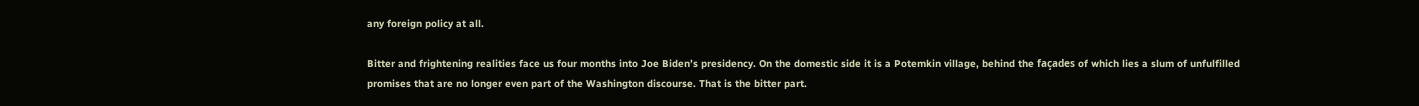any foreign policy at all.

Bitter and frightening realities face us four months into Joe Biden’s presidency. On the domestic side it is a Potemkin village, behind the façades of which lies a slum of unfulfilled promises that are no longer even part of the Washington discourse. That is the bitter part.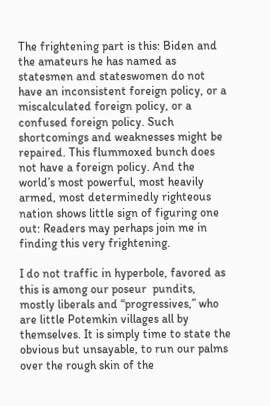The frightening part is this: Biden and the amateurs he has named as statesmen and stateswomen do not have an inconsistent foreign policy, or a miscalculated foreign policy, or a confused foreign policy. Such shortcomings and weaknesses might be repaired. This flummoxed bunch does not have a foreign policy. And the world’s most powerful, most heavily armed, most determinedly righteous nation shows little sign of figuring one out: Readers may perhaps join me in finding this very frightening.

I do not traffic in hyperbole, favored as this is among our poseur  pundits, mostly liberals and “progressives,” who are little Potemkin villages all by themselves. It is simply time to state the obvious but unsayable, to run our palms over the rough skin of the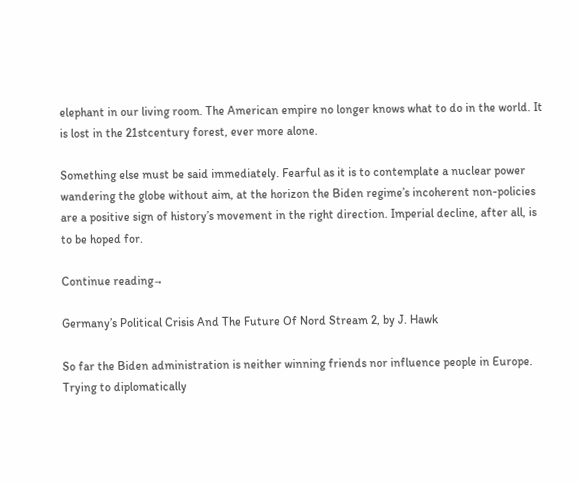elephant in our living room. The American empire no longer knows what to do in the world. It is lost in the 21stcentury forest, ever more alone.

Something else must be said immediately. Fearful as it is to contemplate a nuclear power wandering the globe without aim, at the horizon the Biden regime’s incoherent non-policies are a positive sign of history’s movement in the right direction. Imperial decline, after all, is to be hoped for.

Continue reading→

Germany’s Political Crisis And The Future Of Nord Stream 2, by J. Hawk

So far the Biden administration is neither winning friends nor influence people in Europe. Trying to diplomatically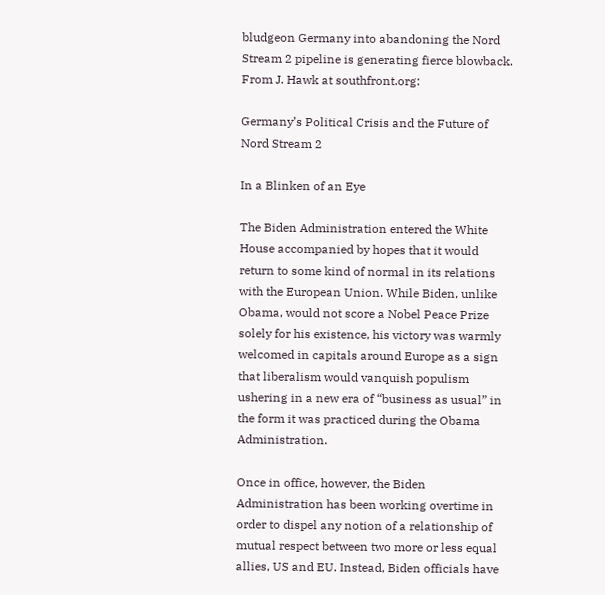bludgeon Germany into abandoning the Nord Stream 2 pipeline is generating fierce blowback. From J. Hawk at southfront.org:

Germany’s Political Crisis and the Future of Nord Stream 2

In a Blinken of an Eye

The Biden Administration entered the White House accompanied by hopes that it would return to some kind of normal in its relations with the European Union. While Biden, unlike Obama, would not score a Nobel Peace Prize solely for his existence, his victory was warmly welcomed in capitals around Europe as a sign that liberalism would vanquish populism ushering in a new era of “business as usual” in the form it was practiced during the Obama Administration.

Once in office, however, the Biden Administration has been working overtime in order to dispel any notion of a relationship of mutual respect between two more or less equal allies, US and EU. Instead, Biden officials have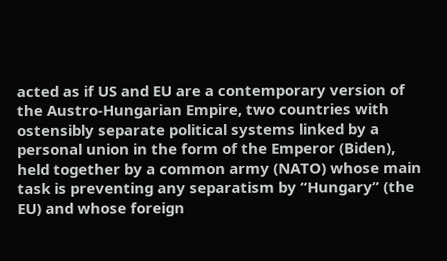acted as if US and EU are a contemporary version of the Austro-Hungarian Empire, two countries with ostensibly separate political systems linked by a personal union in the form of the Emperor (Biden), held together by a common army (NATO) whose main task is preventing any separatism by “Hungary” (the EU) and whose foreign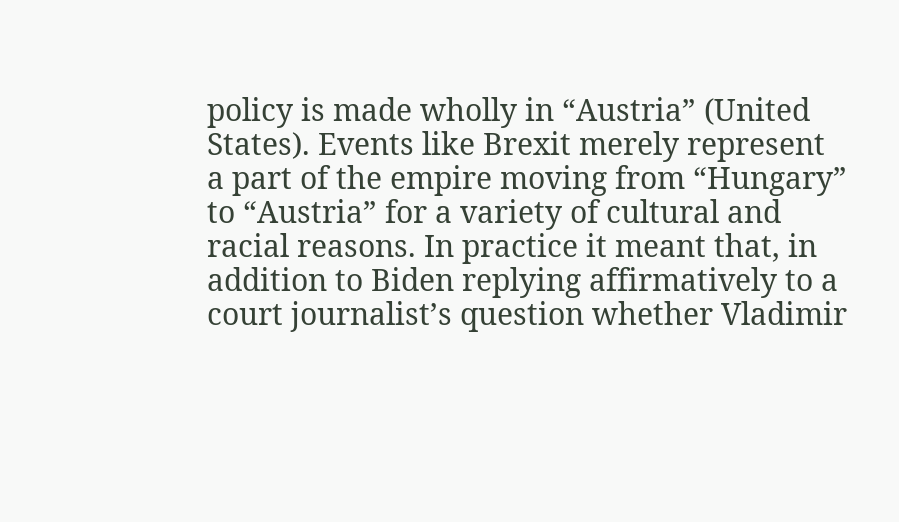policy is made wholly in “Austria” (United States). Events like Brexit merely represent a part of the empire moving from “Hungary” to “Austria” for a variety of cultural and racial reasons. In practice it meant that, in addition to Biden replying affirmatively to a court journalist’s question whether Vladimir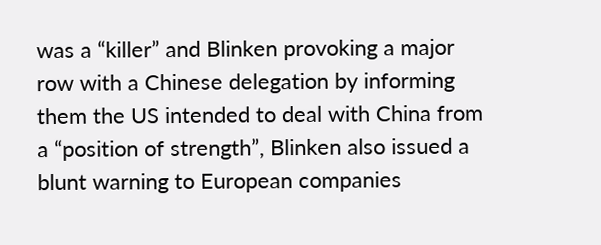was a “killer” and Blinken provoking a major row with a Chinese delegation by informing them the US intended to deal with China from a “position of strength”, Blinken also issued a blunt warning to European companies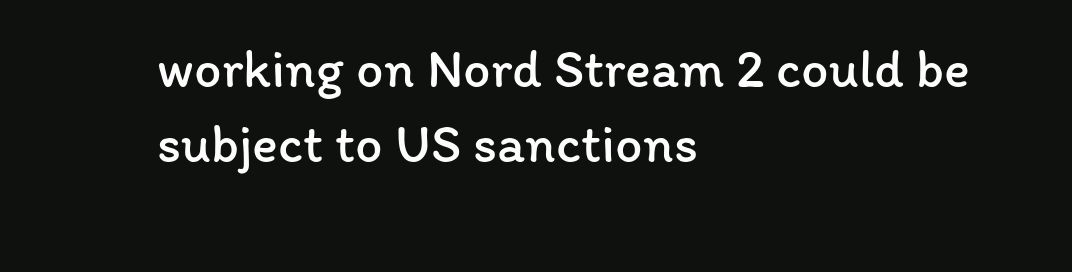working on Nord Stream 2 could be subject to US sanctions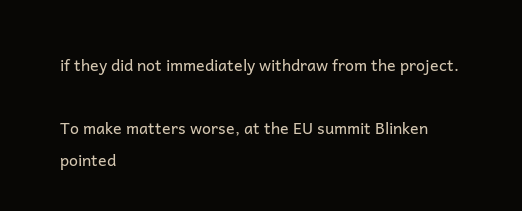if they did not immediately withdraw from the project.

To make matters worse, at the EU summit Blinken pointed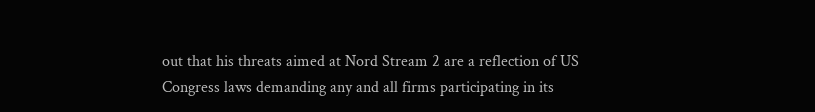out that his threats aimed at Nord Stream 2 are a reflection of US Congress laws demanding any and all firms participating in its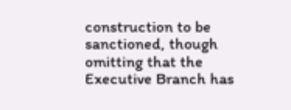construction to be sanctioned, though omitting that the Executive Branch has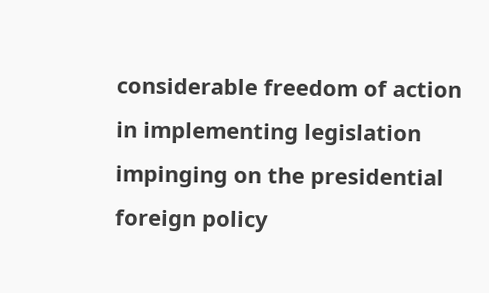considerable freedom of action in implementing legislation impinging on the presidential foreign policy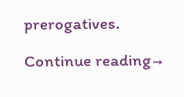prerogatives.

Continue reading→